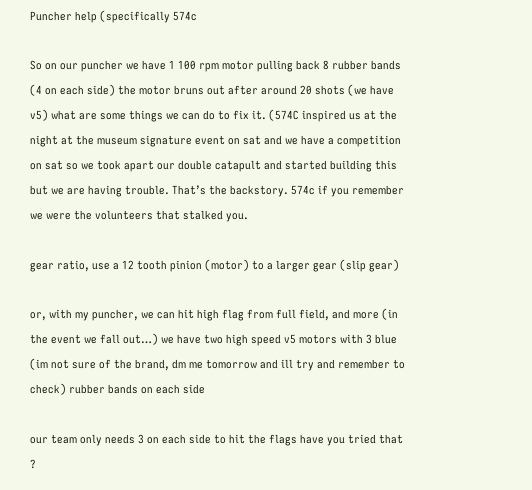Puncher help (specifically 574c

So on our puncher we have 1 100 rpm motor pulling back 8 rubber bands (4 on each side) the motor bruns out after around 20 shots (we have v5) what are some things we can do to fix it. (574C inspired us at the night at the museum signature event on sat and we have a competition on sat so we took apart our double catapult and started building this but we are having trouble. That’s the backstory. 574c if you remember we were the volunteers that stalked you.

gear ratio, use a 12 tooth pinion (motor) to a larger gear (slip gear)

or, with my puncher, we can hit high flag from full field, and more (in the event we fall out…) we have two high speed v5 motors with 3 blue (im not sure of the brand, dm me tomorrow and ill try and remember to check) rubber bands on each side

our team only needs 3 on each side to hit the flags have you tried that ?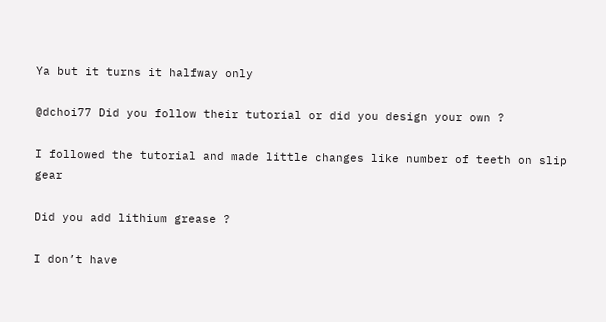Ya but it turns it halfway only

@dchoi77 Did you follow their tutorial or did you design your own ?

I followed the tutorial and made little changes like number of teeth on slip gear

Did you add lithium grease ?

I don’t have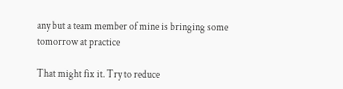any but a team member of mine is bringing some tomorrow at practice

That might fix it. Try to reduce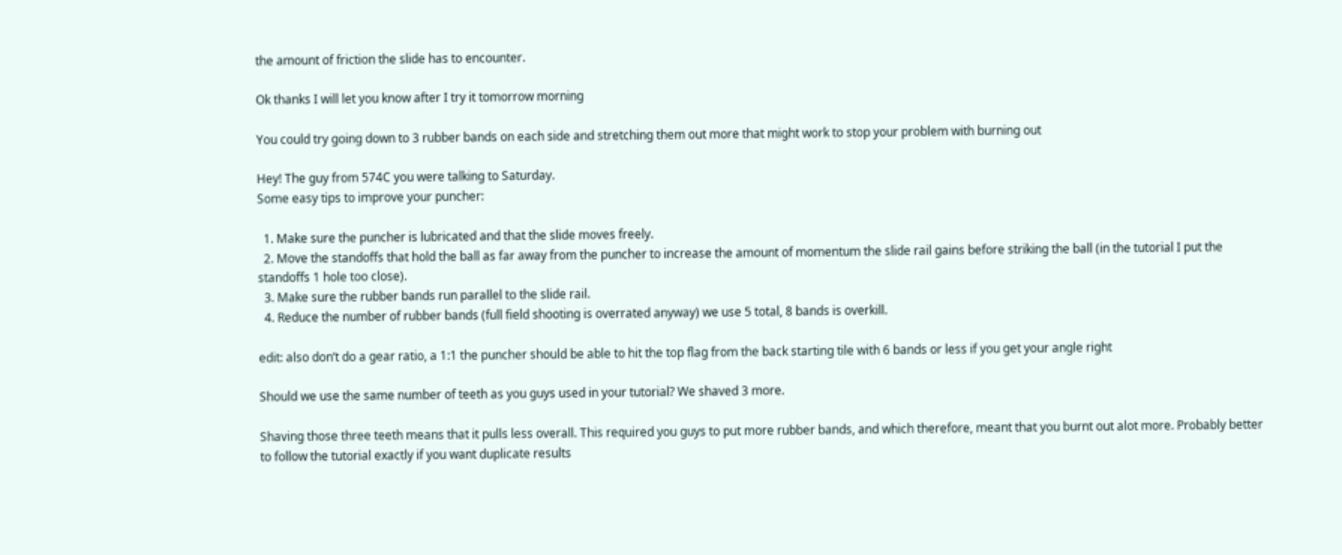the amount of friction the slide has to encounter.

Ok thanks I will let you know after I try it tomorrow morning

You could try going down to 3 rubber bands on each side and stretching them out more that might work to stop your problem with burning out

Hey! The guy from 574C you were talking to Saturday.
Some easy tips to improve your puncher:

  1. Make sure the puncher is lubricated and that the slide moves freely.
  2. Move the standoffs that hold the ball as far away from the puncher to increase the amount of momentum the slide rail gains before striking the ball (in the tutorial I put the standoffs 1 hole too close).
  3. Make sure the rubber bands run parallel to the slide rail.
  4. Reduce the number of rubber bands (full field shooting is overrated anyway) we use 5 total, 8 bands is overkill.

edit: also don’t do a gear ratio, a 1:1 the puncher should be able to hit the top flag from the back starting tile with 6 bands or less if you get your angle right

Should we use the same number of teeth as you guys used in your tutorial? We shaved 3 more.

Shaving those three teeth means that it pulls less overall. This required you guys to put more rubber bands, and which therefore, meant that you burnt out alot more. Probably better to follow the tutorial exactly if you want duplicate results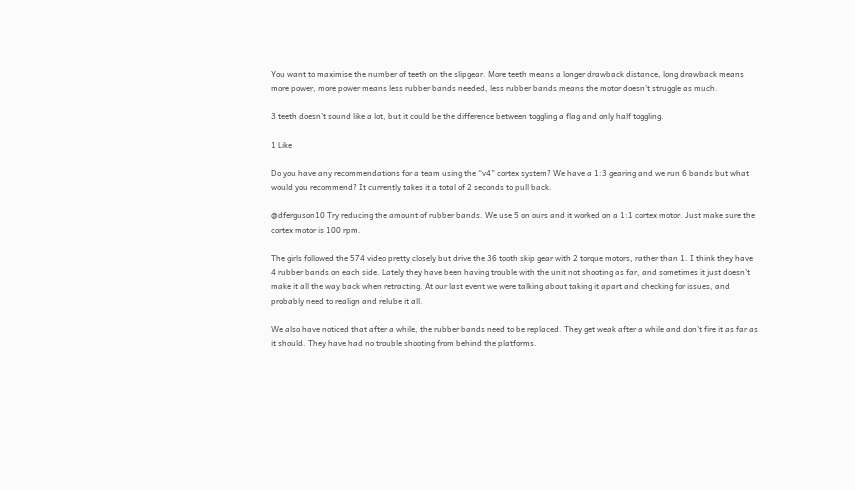You want to maximise the number of teeth on the slipgear. More teeth means a longer drawback distance, long drawback means more power, more power means less rubber bands needed, less rubber bands means the motor doesn’t struggle as much.

3 teeth doesn’t sound like a lot, but it could be the difference between toggling a flag and only half toggling.

1 Like

Do you have any recommendations for a team using the “v4” cortex system? We have a 1:3 gearing and we run 6 bands but what would you recommend? It currently takes it a total of 2 seconds to pull back.

@dferguson10 Try reducing the amount of rubber bands. We use 5 on ours and it worked on a 1:1 cortex motor. Just make sure the cortex motor is 100 rpm.

The girls followed the 574 video pretty closely but drive the 36 tooth skip gear with 2 torque motors, rather than 1. I think they have 4 rubber bands on each side. Lately they have been having trouble with the unit not shooting as far, and sometimes it just doesn’t make it all the way back when retracting. At our last event we were talking about taking it apart and checking for issues, and probably need to realign and relube it all.

We also have noticed that after a while, the rubber bands need to be replaced. They get weak after a while and don’t fire it as far as it should. They have had no trouble shooting from behind the platforms.